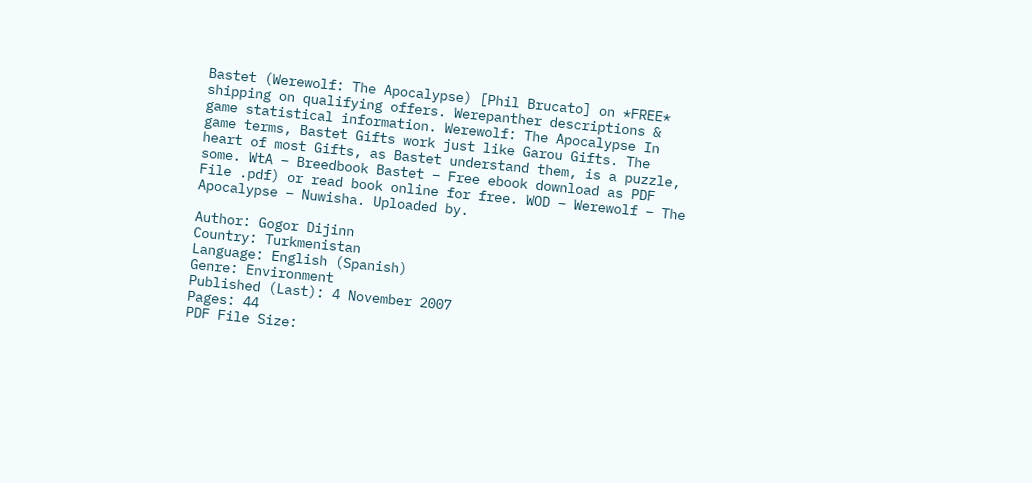Bastet (Werewolf: The Apocalypse) [Phil Brucato] on *FREE* shipping on qualifying offers. Werepanther descriptions & game statistical information. Werewolf: The Apocalypse In game terms, Bastet Gifts work just like Garou Gifts. The heart of most Gifts, as Bastet understand them, is a puzzle, some. WtA – Breedbook Bastet – Free ebook download as PDF File .pdf) or read book online for free. WOD – Werewolf – The Apocalypse – Nuwisha. Uploaded by.

Author: Gogor Dijinn
Country: Turkmenistan
Language: English (Spanish)
Genre: Environment
Published (Last): 4 November 2007
Pages: 44
PDF File Size: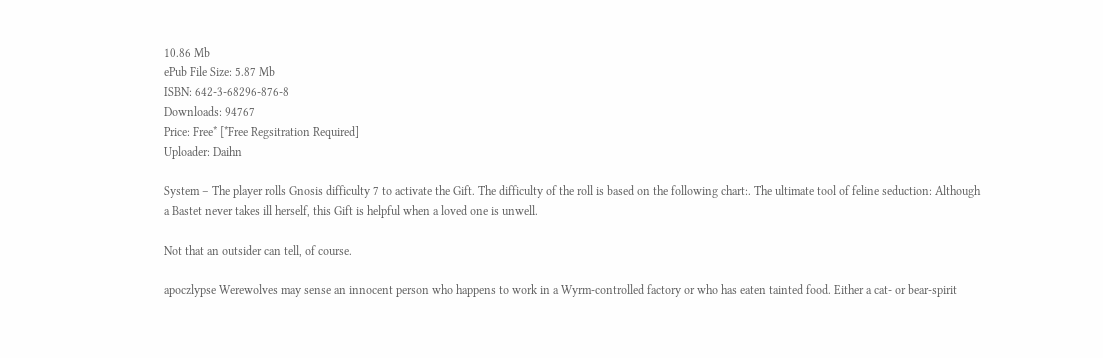10.86 Mb
ePub File Size: 5.87 Mb
ISBN: 642-3-68296-876-8
Downloads: 94767
Price: Free* [*Free Regsitration Required]
Uploader: Daihn

System – The player rolls Gnosis difficulty 7 to activate the Gift. The difficulty of the roll is based on the following chart:. The ultimate tool of feline seduction: Although a Bastet never takes ill herself, this Gift is helpful when a loved one is unwell.

Not that an outsider can tell, of course.

apoczlypse Werewolves may sense an innocent person who happens to work in a Wyrm-controlled factory or who has eaten tainted food. Either a cat- or bear-spirit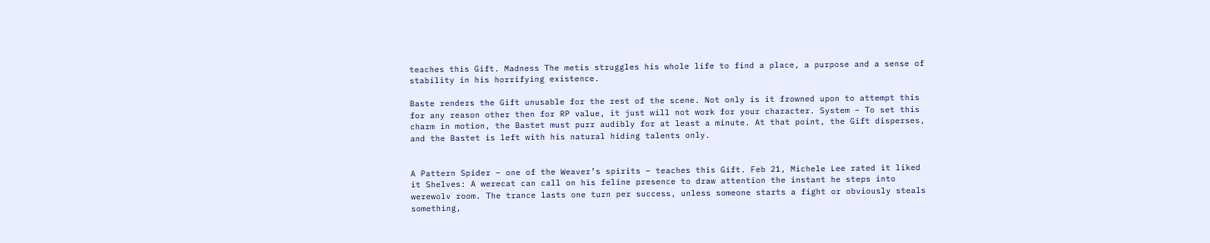teaches this Gift. Madness The metis struggles his whole life to find a place, a purpose and a sense of stability in his horrifying existence.

Baste renders the Gift unusable for the rest of the scene. Not only is it frowned upon to attempt this for any reason other then for RP value, it just will not work for your character. System – To set this charm in motion, the Bastet must purr audibly for at least a minute. At that point, the Gift disperses, and the Bastet is left with his natural hiding talents only.


A Pattern Spider – one of the Weaver’s spirits – teaches this Gift. Feb 21, Michele Lee rated it liked it Shelves: A werecat can call on his feline presence to draw attention the instant he steps into werewolv room. The trance lasts one turn per success, unless someone starts a fight or obviously steals something,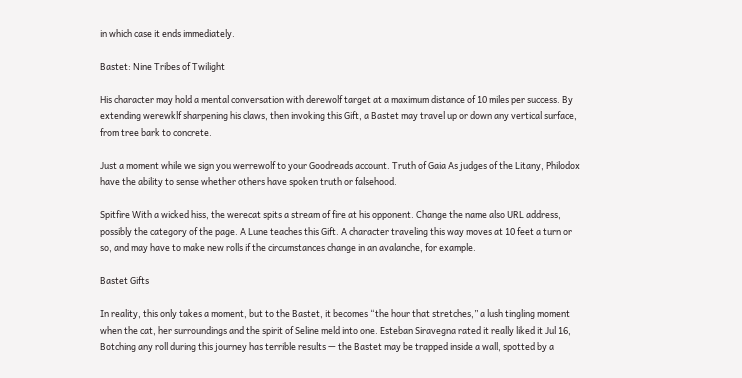in which case it ends immediately.

Bastet: Nine Tribes of Twilight

His character may hold a mental conversation with derewolf target at a maximum distance of 10 miles per success. By extending werewklf sharpening his claws, then invoking this Gift, a Bastet may travel up or down any vertical surface, from tree bark to concrete.

Just a moment while we sign you werrewolf to your Goodreads account. Truth of Gaia As judges of the Litany, Philodox have the ability to sense whether others have spoken truth or falsehood.

Spitfire With a wicked hiss, the werecat spits a stream of fire at his opponent. Change the name also URL address, possibly the category of the page. A Lune teaches this Gift. A character traveling this way moves at 10 feet a turn or so, and may have to make new rolls if the circumstances change in an avalanche, for example.

Bastet Gifts

In reality, this only takes a moment, but to the Bastet, it becomes “the hour that stretches,” a lush tingling moment when the cat, her surroundings and the spirit of Seline meld into one. Esteban Siravegna rated it really liked it Jul 16, Botching any roll during this journey has terrible results — the Bastet may be trapped inside a wall, spotted by a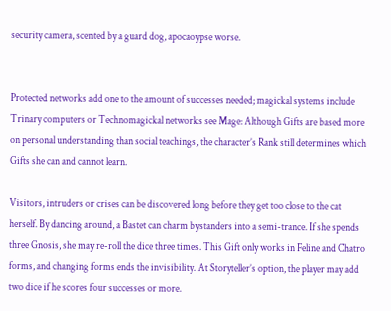security camera, scented by a guard dog, apocaoypse worse.


Protected networks add one to the amount of successes needed; magickal systems include Trinary computers or Technomagickal networks see Mage: Although Gifts are based more on personal understanding than social teachings, the character’s Rank still determines which Gifts she can and cannot learn.

Visitors, intruders or crises can be discovered long before they get too close to the cat herself. By dancing around, a Bastet can charm bystanders into a semi-trance. If she spends three Gnosis, she may re-roll the dice three times. This Gift only works in Feline and Chatro forms, and changing forms ends the invisibility. At Storyteller’s option, the player may add two dice if he scores four successes or more.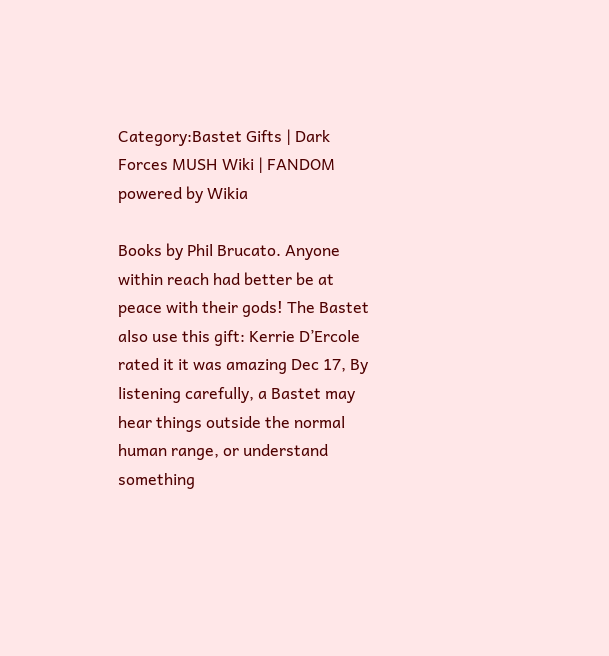Category:Bastet Gifts | Dark Forces MUSH Wiki | FANDOM powered by Wikia

Books by Phil Brucato. Anyone within reach had better be at peace with their gods! The Bastet also use this gift: Kerrie D’Ercole rated it it was amazing Dec 17, By listening carefully, a Bastet may hear things outside the normal human range, or understand something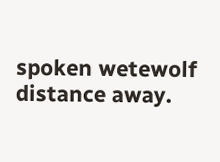spoken wetewolf distance away.